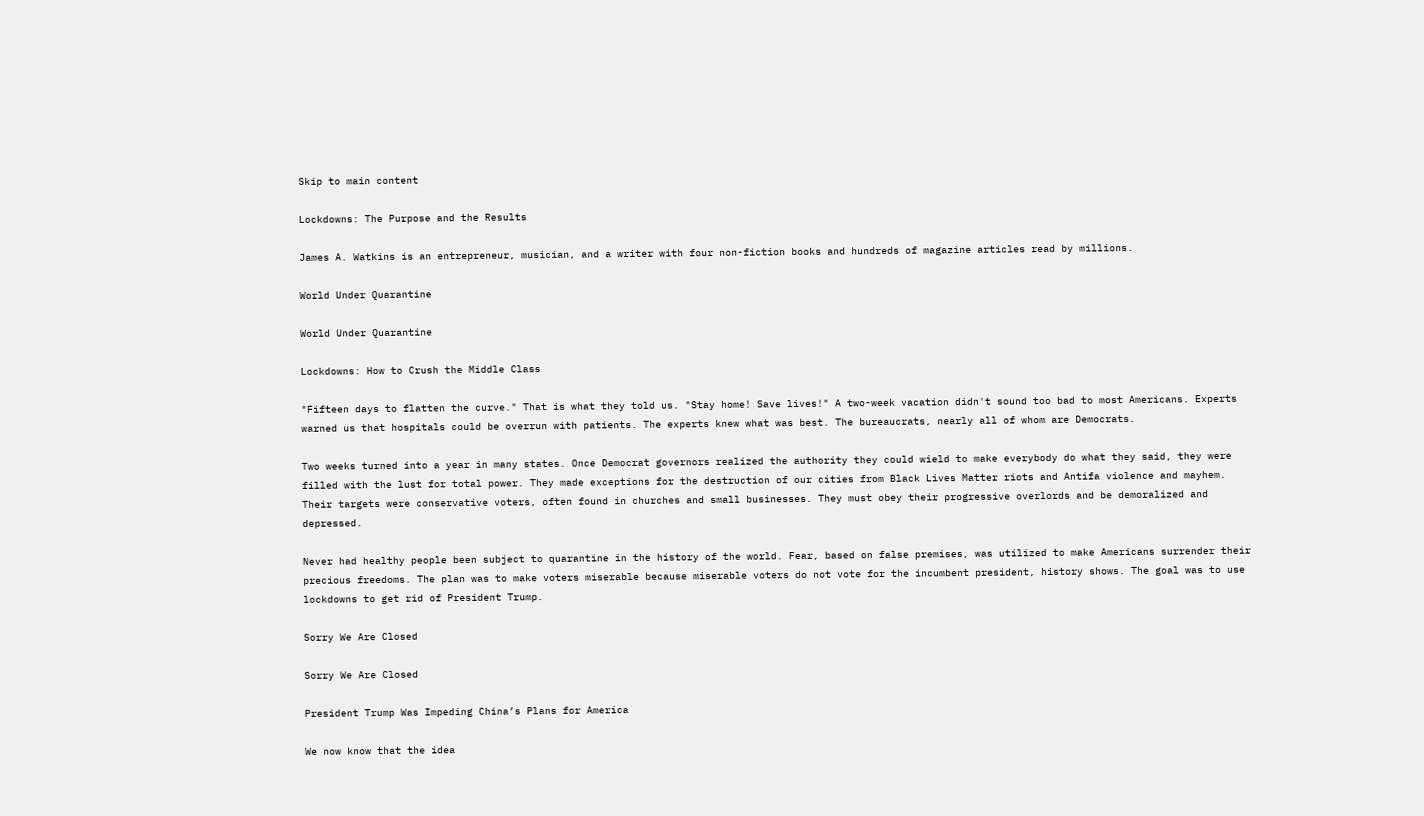Skip to main content

Lockdowns: The Purpose and the Results

James A. Watkins is an entrepreneur, musician, and a writer with four non-fiction books and hundreds of magazine articles read by millions.

World Under Quarantine

World Under Quarantine

Lockdowns: How to Crush the Middle Class

"Fifteen days to flatten the curve." That is what they told us. "Stay home! Save lives!" A two-week vacation didn't sound too bad to most Americans. Experts warned us that hospitals could be overrun with patients. The experts knew what was best. The bureaucrats, nearly all of whom are Democrats.

Two weeks turned into a year in many states. Once Democrat governors realized the authority they could wield to make everybody do what they said, they were filled with the lust for total power. They made exceptions for the destruction of our cities from Black Lives Matter riots and Antifa violence and mayhem. Their targets were conservative voters, often found in churches and small businesses. They must obey their progressive overlords and be demoralized and depressed.

Never had healthy people been subject to quarantine in the history of the world. Fear, based on false premises, was utilized to make Americans surrender their precious freedoms. The plan was to make voters miserable because miserable voters do not vote for the incumbent president, history shows. The goal was to use lockdowns to get rid of President Trump.

Sorry We Are Closed

Sorry We Are Closed

President Trump Was Impeding China’s Plans for America

We now know that the idea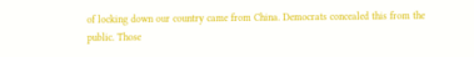of locking down our country came from China. Democrats concealed this from the public. Those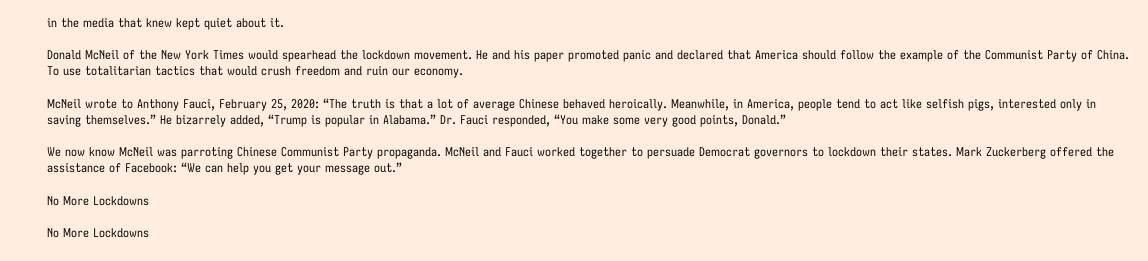in the media that knew kept quiet about it.

Donald McNeil of the New York Times would spearhead the lockdown movement. He and his paper promoted panic and declared that America should follow the example of the Communist Party of China. To use totalitarian tactics that would crush freedom and ruin our economy.

McNeil wrote to Anthony Fauci, February 25, 2020: “The truth is that a lot of average Chinese behaved heroically. Meanwhile, in America, people tend to act like selfish pigs, interested only in saving themselves.” He bizarrely added, “Trump is popular in Alabama.” Dr. Fauci responded, “You make some very good points, Donald.”

We now know McNeil was parroting Chinese Communist Party propaganda. McNeil and Fauci worked together to persuade Democrat governors to lockdown their states. Mark Zuckerberg offered the assistance of Facebook: “We can help you get your message out.”

No More Lockdowns

No More Lockdowns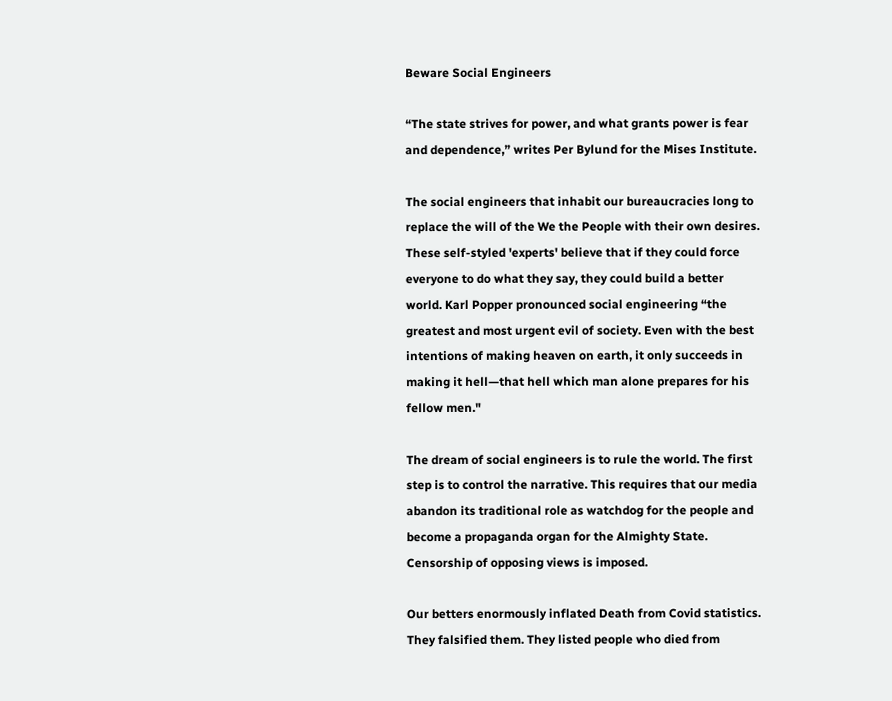Beware Social Engineers

“The state strives for power, and what grants power is fear and dependence,” writes Per Bylund for the Mises Institute.

The social engineers that inhabit our bureaucracies long to replace the will of the We the People with their own desires. These self-styled 'experts' believe that if they could force everyone to do what they say, they could build a better world. Karl Popper pronounced social engineering “the greatest and most urgent evil of society. Even with the best intentions of making heaven on earth, it only succeeds in making it hell—that hell which man alone prepares for his fellow men."

The dream of social engineers is to rule the world. The first step is to control the narrative. This requires that our media abandon its traditional role as watchdog for the people and become a propaganda organ for the Almighty State. Censorship of opposing views is imposed.

Our betters enormously inflated Death from Covid statistics. They falsified them. They listed people who died from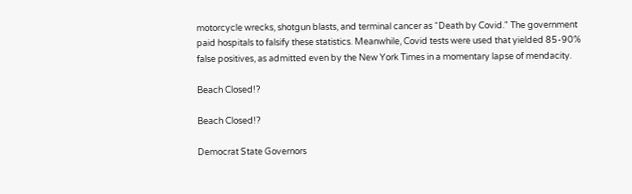motorcycle wrecks, shotgun blasts, and terminal cancer as “Death by Covid." The government paid hospitals to falsify these statistics. Meanwhile, Covid tests were used that yielded 85-90% false positives, as admitted even by the New York Times in a momentary lapse of mendacity.

Beach Closed!?

Beach Closed!?

Democrat State Governors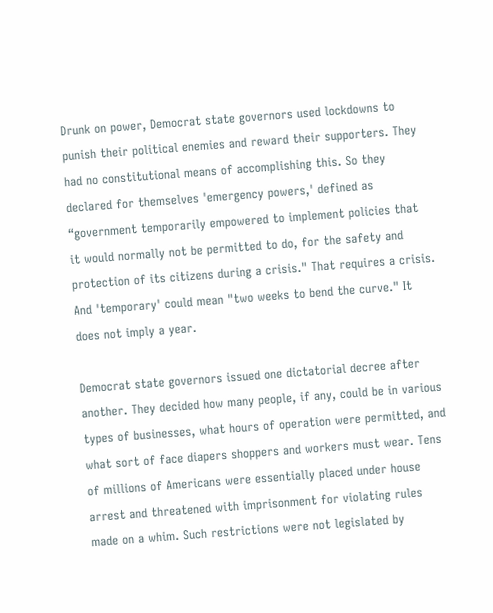Drunk on power, Democrat state governors used lockdowns to punish their political enemies and reward their supporters. They had no constitutional means of accomplishing this. So they declared for themselves 'emergency powers,' defined as “government temporarily empowered to implement policies that it would normally not be permitted to do, for the safety and protection of its citizens during a crisis." That requires a crisis. And 'temporary' could mean "two weeks to bend the curve." It does not imply a year.

Democrat state governors issued one dictatorial decree after another. They decided how many people, if any, could be in various types of businesses, what hours of operation were permitted, and what sort of face diapers shoppers and workers must wear. Tens of millions of Americans were essentially placed under house arrest and threatened with imprisonment for violating rules made on a whim. Such restrictions were not legislated by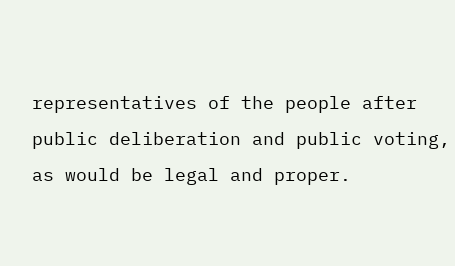representatives of the people after public deliberation and public voting, as would be legal and proper.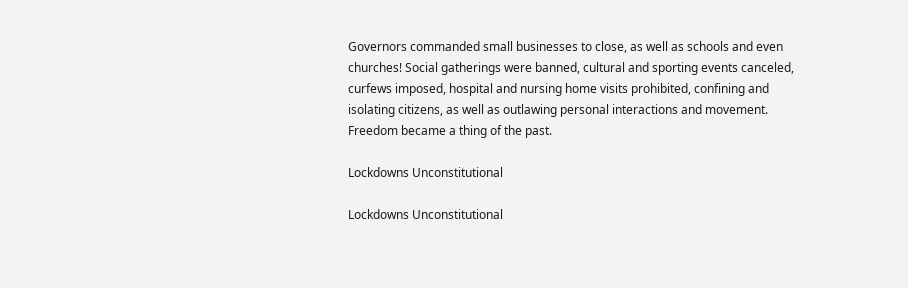Governors commanded small businesses to close, as well as schools and even churches! Social gatherings were banned, cultural and sporting events canceled, curfews imposed, hospital and nursing home visits prohibited, confining and isolating citizens, as well as outlawing personal interactions and movement. Freedom became a thing of the past.

Lockdowns Unconstitutional

Lockdowns Unconstitutional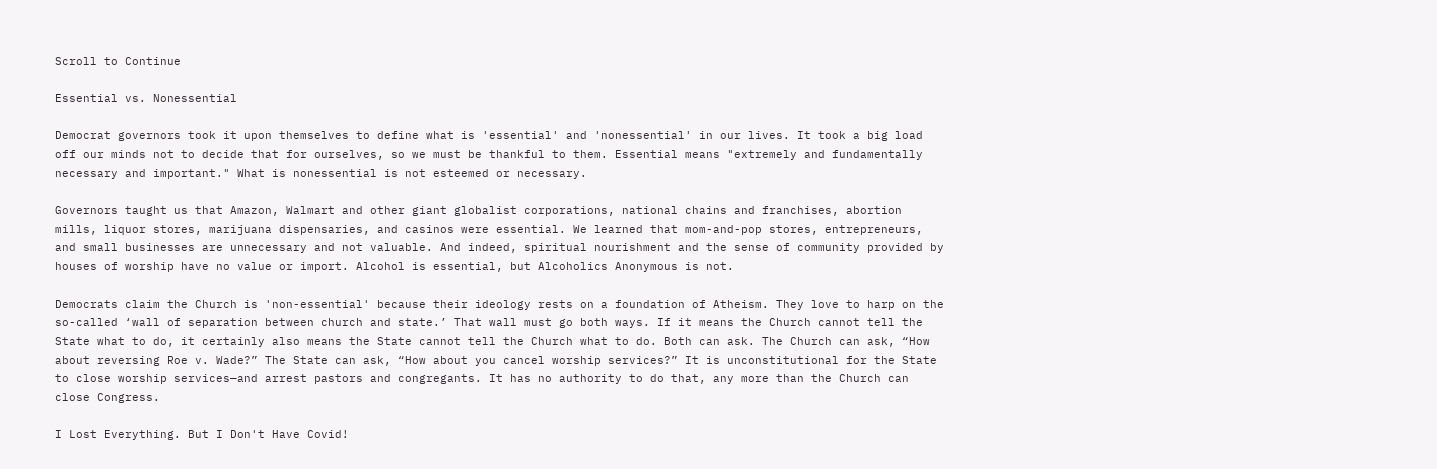Scroll to Continue

Essential vs. Nonessential

Democrat governors took it upon themselves to define what is 'essential' and 'nonessential' in our lives. It took a big load off our minds not to decide that for ourselves, so we must be thankful to them. Essential means "extremely and fundamentally necessary and important." What is nonessential is not esteemed or necessary.

Governors taught us that Amazon, Walmart and other giant globalist corporations, national chains and franchises, abortion mills, liquor stores, marijuana dispensaries, and casinos were essential. We learned that mom-and-pop stores, entrepreneurs, and small businesses are unnecessary and not valuable. And indeed, spiritual nourishment and the sense of community provided by houses of worship have no value or import. Alcohol is essential, but Alcoholics Anonymous is not.

Democrats claim the Church is 'non-essential' because their ideology rests on a foundation of Atheism. They love to harp on the so-called ‘wall of separation between church and state.’ That wall must go both ways. If it means the Church cannot tell the State what to do, it certainly also means the State cannot tell the Church what to do. Both can ask. The Church can ask, “How about reversing Roe v. Wade?” The State can ask, “How about you cancel worship services?” It is unconstitutional for the State to close worship services—and arrest pastors and congregants. It has no authority to do that, any more than the Church can close Congress.

I Lost Everything. But I Don't Have Covid!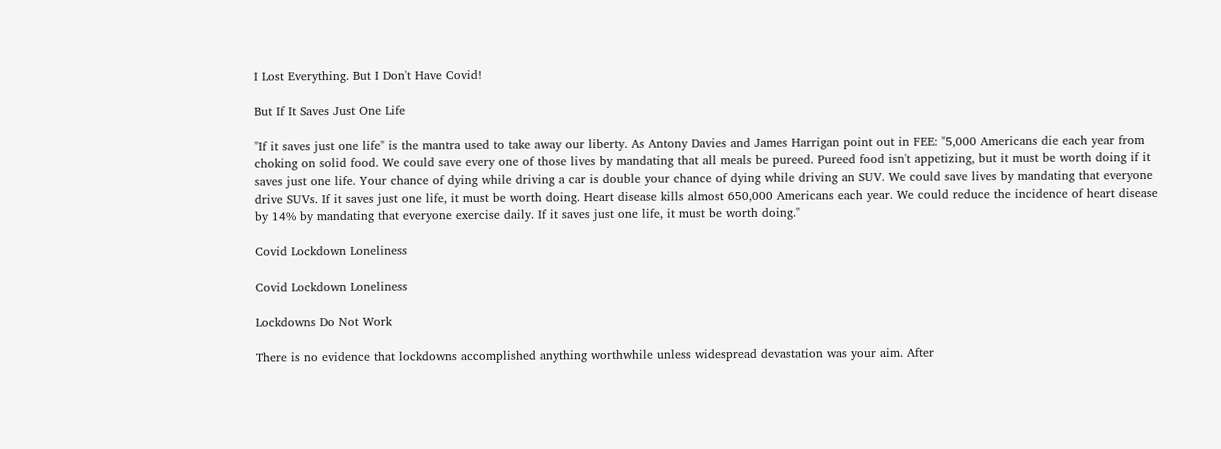I Lost Everything. But I Don't Have Covid!

But If It Saves Just One Life

"If it saves just one life" is the mantra used to take away our liberty. As Antony Davies and James Harrigan point out in FEE: "5,000 Americans die each year from choking on solid food. We could save every one of those lives by mandating that all meals be pureed. Pureed food isn't appetizing, but it must be worth doing if it saves just one life. Your chance of dying while driving a car is double your chance of dying while driving an SUV. We could save lives by mandating that everyone drive SUVs. If it saves just one life, it must be worth doing. Heart disease kills almost 650,000 Americans each year. We could reduce the incidence of heart disease by 14% by mandating that everyone exercise daily. If it saves just one life, it must be worth doing."

Covid Lockdown Loneliness

Covid Lockdown Loneliness

Lockdowns Do Not Work

There is no evidence that lockdowns accomplished anything worthwhile unless widespread devastation was your aim. After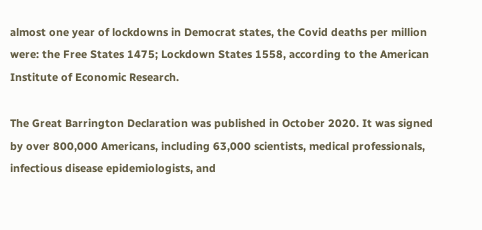almost one year of lockdowns in Democrat states, the Covid deaths per million were: the Free States 1475; Lockdown States 1558, according to the American Institute of Economic Research.

The Great Barrington Declaration was published in October 2020. It was signed by over 800,000 Americans, including 63,000 scientists, medical professionals, infectious disease epidemiologists, and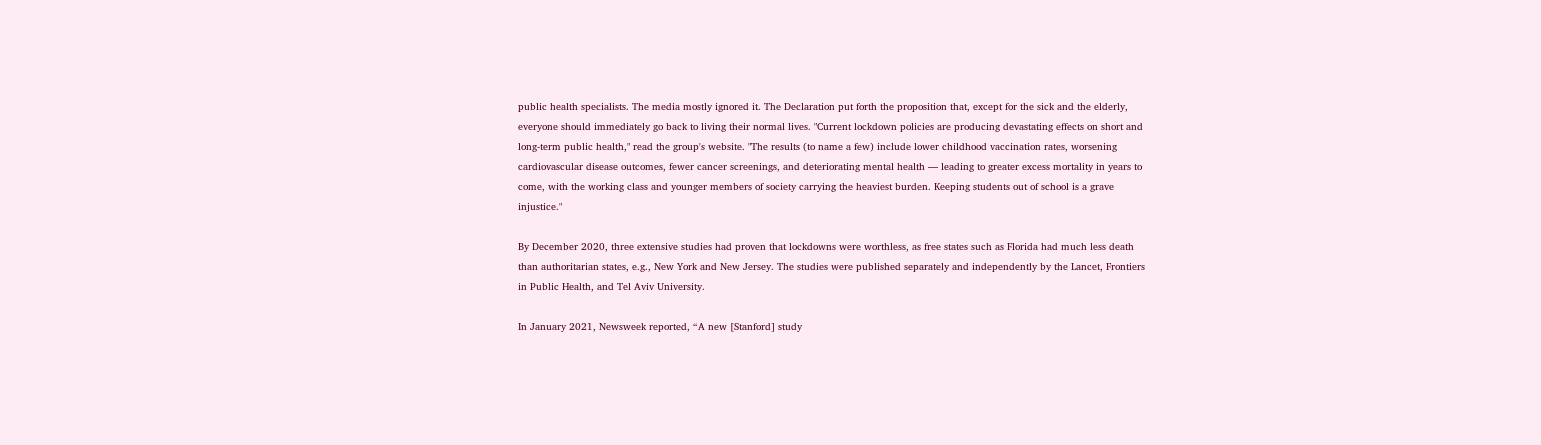public health specialists. The media mostly ignored it. The Declaration put forth the proposition that, except for the sick and the elderly, everyone should immediately go back to living their normal lives. "Current lockdown policies are producing devastating effects on short and long-term public health," read the group's website. "The results (to name a few) include lower childhood vaccination rates, worsening cardiovascular disease outcomes, fewer cancer screenings, and deteriorating mental health — leading to greater excess mortality in years to come, with the working class and younger members of society carrying the heaviest burden. Keeping students out of school is a grave injustice."

By December 2020, three extensive studies had proven that lockdowns were worthless, as free states such as Florida had much less death than authoritarian states, e.g., New York and New Jersey. The studies were published separately and independently by the Lancet, Frontiers in Public Health, and Tel Aviv University.

In January 2021, Newsweek reported, “A new [Stanford] study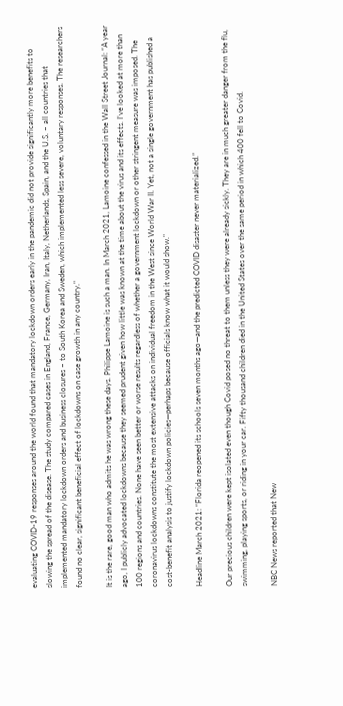evaluating COVID-19 responses around the world found that mandatory lockdown orders early in the pandemic did not provide significantly more benefits to slowing the spread of the disease. The study compared cases in England, France, Germany, Iran, Italy, Netherlands, Spain, and the U.S. – all countries that implemented mandatory lockdown orders and business closures – to South Korea and Sweden, which implemented less severe, voluntary responses. The researchers found no clear, significant beneficial effect of lockdowns on case growth in any country."

It is the rare, good man who admits he was wrong these days. Philippe Lamoine is such a man. In March 2021, Lamoine confessed in the Wall Street Journal: “A year ago, I publicly advocated lockdowns because they seemed prudent given how little was known at the time about the virus and its effects. I’ve looked at more than 100 regions and countries. None have seen better or worse results regardless of whether a government lockdown or other stringent measure was imposed. The coronavirus lockdowns constitute the most extensive attacks on individual freedom in the West since World War II. Yet, not a single government has published a cost-benefit analysis to justify lockdown policies—perhaps because officials know what it would show."

Headline March 2021: “Florida reopened its schools seven months ago—and the predicted COVID disaster never materialized.”

Our precious children were kept isolated even though Covid posed no threat to them unless they were already sickly. They are in much greater danger from the flu, swimming, playing sports, or riding in your car. Fifty thousand children died in the United States over the same period in which 400 fell to Covid.

NBC News reported that New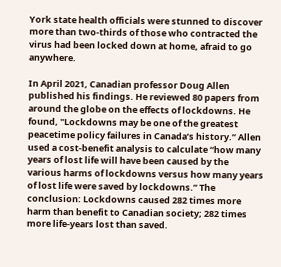York state health officials were stunned to discover more than two-thirds of those who contracted the virus had been locked down at home, afraid to go anywhere.

In April 2021, Canadian professor Doug Allen published his findings. He reviewed 80 papers from around the globe on the effects of lockdowns. He found, "Lockdowns may be one of the greatest peacetime policy failures in Canada’s history.” Allen used a cost-benefit analysis to calculate “how many years of lost life will have been caused by the various harms of lockdowns versus how many years of lost life were saved by lockdowns.” The conclusion: Lockdowns caused 282 times more harm than benefit to Canadian society; 282 times more life-years lost than saved.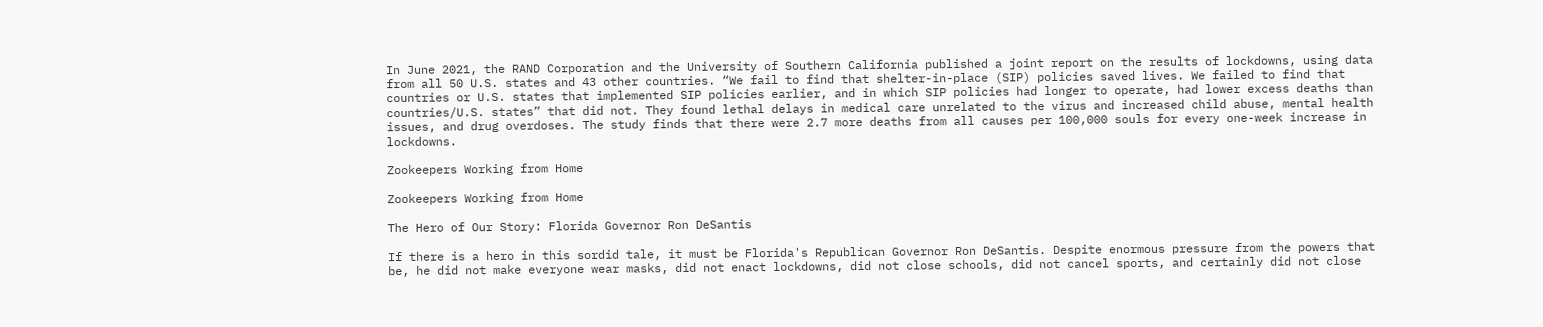In June 2021, the RAND Corporation and the University of Southern California published a joint report on the results of lockdowns, using data from all 50 U.S. states and 43 other countries. “We fail to find that shelter-in-place (SIP) policies saved lives. We failed to find that countries or U.S. states that implemented SIP policies earlier, and in which SIP policies had longer to operate, had lower excess deaths than countries/U.S. states” that did not. They found lethal delays in medical care unrelated to the virus and increased child abuse, mental health issues, and drug overdoses. The study finds that there were 2.7 more deaths from all causes per 100,000 souls for every one-week increase in lockdowns.

Zookeepers Working from Home

Zookeepers Working from Home

The Hero of Our Story: Florida Governor Ron DeSantis

If there is a hero in this sordid tale, it must be Florida's Republican Governor Ron DeSantis. Despite enormous pressure from the powers that be, he did not make everyone wear masks, did not enact lockdowns, did not close schools, did not cancel sports, and certainly did not close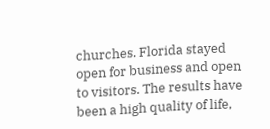churches. Florida stayed open for business and open to visitors. The results have been a high quality of life,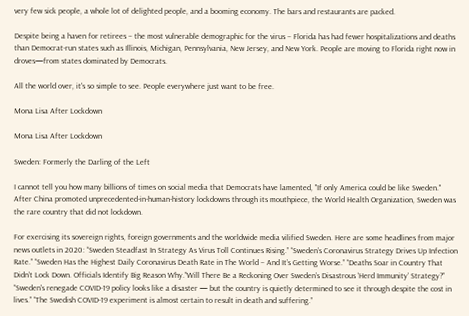very few sick people, a whole lot of delighted people, and a booming economy. The bars and restaurants are packed.

Despite being a haven for retirees – the most vulnerable demographic for the virus – Florida has had fewer hospitalizations and deaths than Democrat-run states such as Illinois, Michigan, Pennsylvania, New Jersey, and New York. People are moving to Florida right now in droves—from states dominated by Democrats.

All the world over, it's so simple to see. People everywhere just want to be free.

Mona Lisa After Lockdown

Mona Lisa After Lockdown

Sweden: Formerly the Darling of the Left

I cannot tell you how many billions of times on social media that Democrats have lamented, "If only America could be like Sweden." After China promoted unprecedented-in-human-history lockdowns through its mouthpiece, the World Health Organization, Sweden was the rare country that did not lockdown.

For exercising its sovereign rights, foreign governments and the worldwide media vilified Sweden. Here are some headlines from major news outlets in 2020: “Sweden Steadfast In Strategy As Virus Toll Continues Rising.” “Sweden’s Coronavirus Strategy Drives Up Infection Rate.” “Sweden Has the Highest Daily Coronavirus Death Rate in The World – And It’s Getting Worse.” “Deaths Soar in Country That Didn’t Lock Down. Officials Identify Big Reason Why.”Will There Be a Reckoning Over Sweden’s Disastrous ‘Herd Immunity’ Strategy?” “Sweden's renegade COVID-19 policy looks like a disaster — but the country is quietly determined to see it through despite the cost in lives.” “The Swedish COVID-19 experiment is almost certain to result in death and suffering.”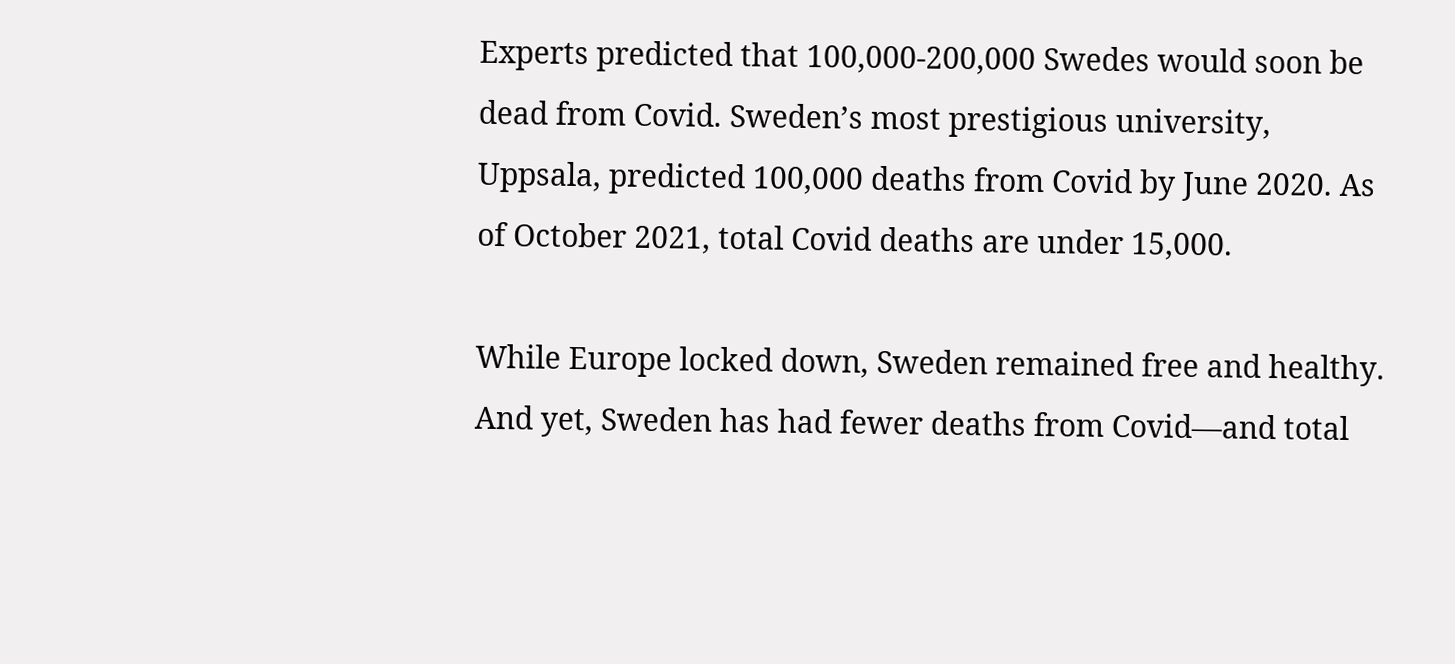Experts predicted that 100,000-200,000 Swedes would soon be dead from Covid. Sweden’s most prestigious university, Uppsala, predicted 100,000 deaths from Covid by June 2020. As of October 2021, total Covid deaths are under 15,000.

While Europe locked down, Sweden remained free and healthy. And yet, Sweden has had fewer deaths from Covid—and total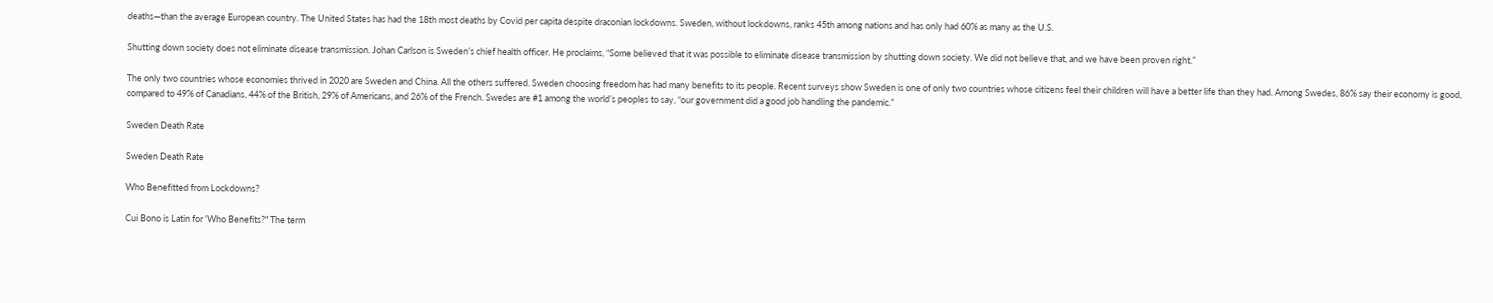deaths—than the average European country. The United States has had the 18th most deaths by Covid per capita despite draconian lockdowns. Sweden, without lockdowns, ranks 45th among nations and has only had 60% as many as the U.S.

Shutting down society does not eliminate disease transmission. Johan Carlson is Sweden’s chief health officer. He proclaims, “Some believed that it was possible to eliminate disease transmission by shutting down society. We did not believe that, and we have been proven right.”

The only two countries whose economies thrived in 2020 are Sweden and China. All the others suffered. Sweden choosing freedom has had many benefits to its people. Recent surveys show Sweden is one of only two countries whose citizens feel their children will have a better life than they had. Among Swedes, 86% say their economy is good, compared to 49% of Canadians, 44% of the British, 29% of Americans, and 26% of the French. Swedes are #1 among the world’s peoples to say, “our government did a good job handling the pandemic.”

Sweden Death Rate

Sweden Death Rate

Who Benefitted from Lockdowns?

Cui Bono is Latin for 'Who Benefits?" The term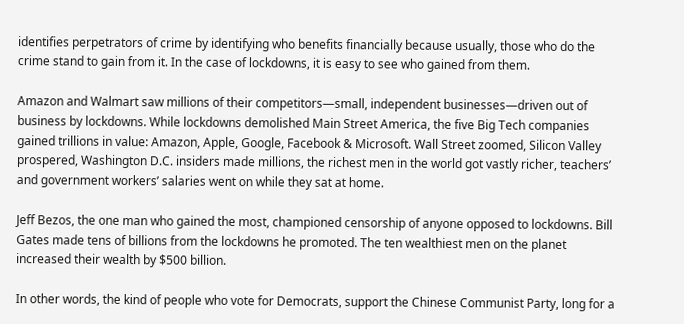identifies perpetrators of crime by identifying who benefits financially because usually, those who do the crime stand to gain from it. In the case of lockdowns, it is easy to see who gained from them.

Amazon and Walmart saw millions of their competitors—small, independent businesses—driven out of business by lockdowns. While lockdowns demolished Main Street America, the five Big Tech companies gained trillions in value: Amazon, Apple, Google, Facebook & Microsoft. Wall Street zoomed, Silicon Valley prospered, Washington D.C. insiders made millions, the richest men in the world got vastly richer, teachers’ and government workers’ salaries went on while they sat at home.

Jeff Bezos, the one man who gained the most, championed censorship of anyone opposed to lockdowns. Bill Gates made tens of billions from the lockdowns he promoted. The ten wealthiest men on the planet increased their wealth by $500 billion.

In other words, the kind of people who vote for Democrats, support the Chinese Communist Party, long for a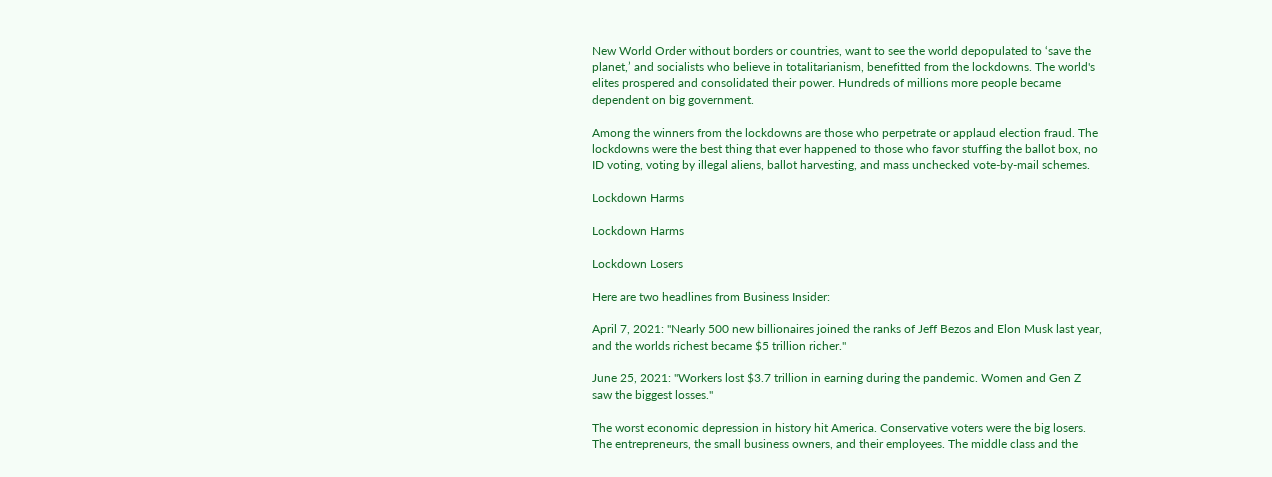New World Order without borders or countries, want to see the world depopulated to ‘save the planet,’ and socialists who believe in totalitarianism, benefitted from the lockdowns. The world's elites prospered and consolidated their power. Hundreds of millions more people became dependent on big government.

Among the winners from the lockdowns are those who perpetrate or applaud election fraud. The lockdowns were the best thing that ever happened to those who favor stuffing the ballot box, no ID voting, voting by illegal aliens, ballot harvesting, and mass unchecked vote-by-mail schemes.

Lockdown Harms

Lockdown Harms

Lockdown Losers

Here are two headlines from Business Insider:

April 7, 2021: "Nearly 500 new billionaires joined the ranks of Jeff Bezos and Elon Musk last year, and the worlds richest became $5 trillion richer."

June 25, 2021: "Workers lost $3.7 trillion in earning during the pandemic. Women and Gen Z saw the biggest losses."

The worst economic depression in history hit America. Conservative voters were the big losers. The entrepreneurs, the small business owners, and their employees. The middle class and the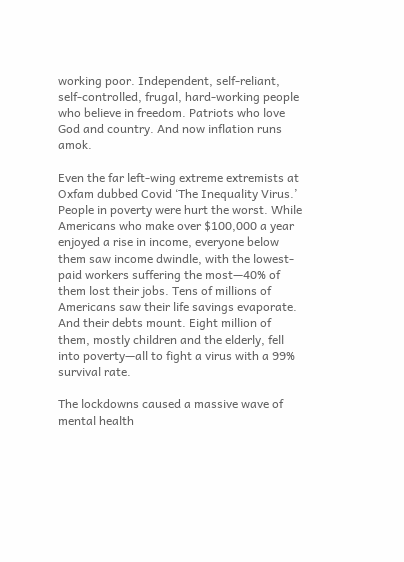working poor. Independent, self-reliant, self-controlled, frugal, hard-working people who believe in freedom. Patriots who love God and country. And now inflation runs amok.

Even the far left-wing extreme extremists at Oxfam dubbed Covid ‘The Inequality Virus.’ People in poverty were hurt the worst. While Americans who make over $100,000 a year enjoyed a rise in income, everyone below them saw income dwindle, with the lowest-paid workers suffering the most—40% of them lost their jobs. Tens of millions of Americans saw their life savings evaporate. And their debts mount. Eight million of them, mostly children and the elderly, fell into poverty—all to fight a virus with a 99% survival rate.

The lockdowns caused a massive wave of mental health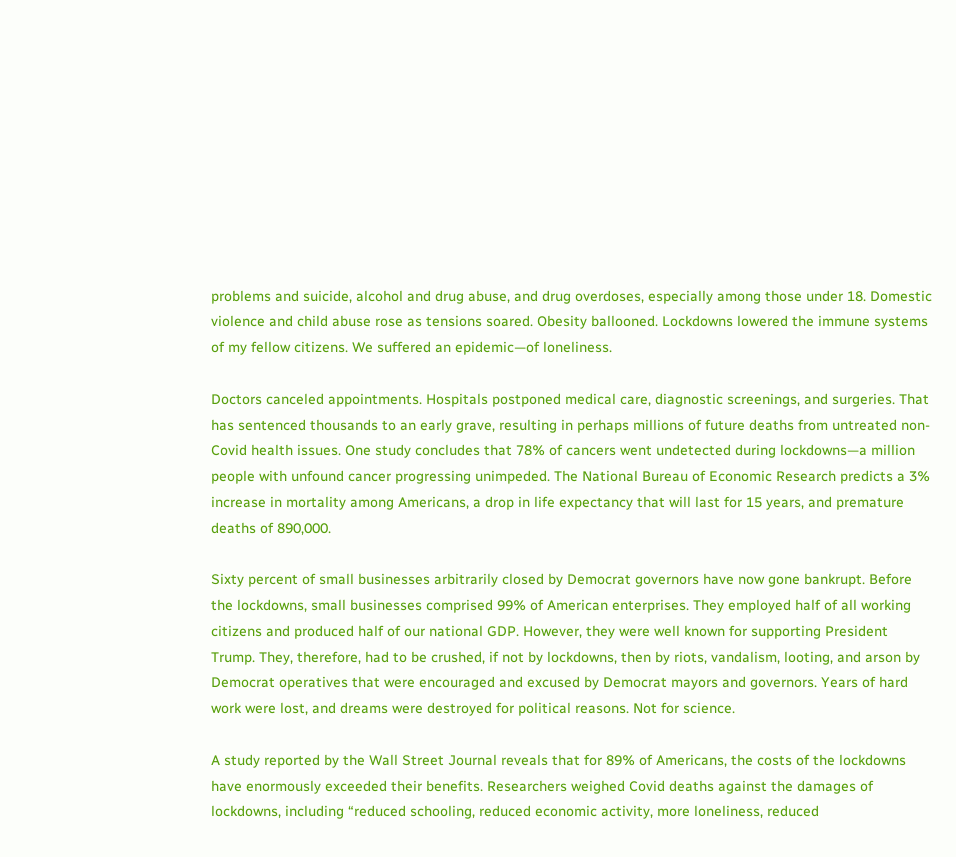problems and suicide, alcohol and drug abuse, and drug overdoses, especially among those under 18. Domestic violence and child abuse rose as tensions soared. Obesity ballooned. Lockdowns lowered the immune systems of my fellow citizens. We suffered an epidemic—of loneliness.

Doctors canceled appointments. Hospitals postponed medical care, diagnostic screenings, and surgeries. That has sentenced thousands to an early grave, resulting in perhaps millions of future deaths from untreated non-Covid health issues. One study concludes that 78% of cancers went undetected during lockdowns—a million people with unfound cancer progressing unimpeded. The National Bureau of Economic Research predicts a 3% increase in mortality among Americans, a drop in life expectancy that will last for 15 years, and premature deaths of 890,000.

Sixty percent of small businesses arbitrarily closed by Democrat governors have now gone bankrupt. Before the lockdowns, small businesses comprised 99% of American enterprises. They employed half of all working citizens and produced half of our national GDP. However, they were well known for supporting President Trump. They, therefore, had to be crushed, if not by lockdowns, then by riots, vandalism, looting, and arson by Democrat operatives that were encouraged and excused by Democrat mayors and governors. Years of hard work were lost, and dreams were destroyed for political reasons. Not for science.

A study reported by the Wall Street Journal reveals that for 89% of Americans, the costs of the lockdowns have enormously exceeded their benefits. Researchers weighed Covid deaths against the damages of lockdowns, including “reduced schooling, reduced economic activity, more loneliness, reduced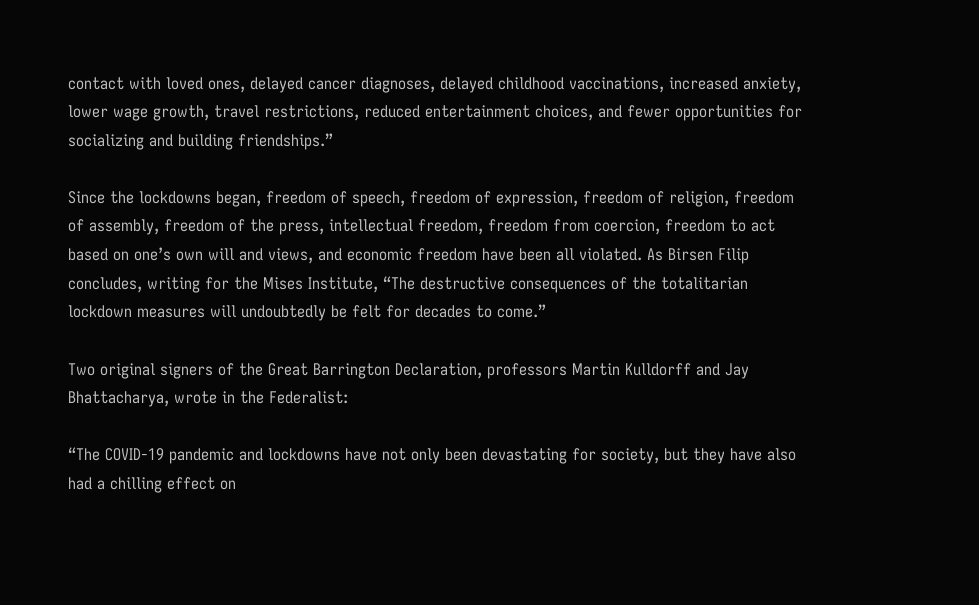contact with loved ones, delayed cancer diagnoses, delayed childhood vaccinations, increased anxiety, lower wage growth, travel restrictions, reduced entertainment choices, and fewer opportunities for socializing and building friendships.”

Since the lockdowns began, freedom of speech, freedom of expression, freedom of religion, freedom of assembly, freedom of the press, intellectual freedom, freedom from coercion, freedom to act based on one’s own will and views, and economic freedom have been all violated. As Birsen Filip concludes, writing for the Mises Institute, “The destructive consequences of the totalitarian lockdown measures will undoubtedly be felt for decades to come.”

Two original signers of the Great Barrington Declaration, professors Martin Kulldorff and Jay Bhattacharya, wrote in the Federalist:

“The COVID-19 pandemic and lockdowns have not only been devastating for society, but they have also had a chilling effect on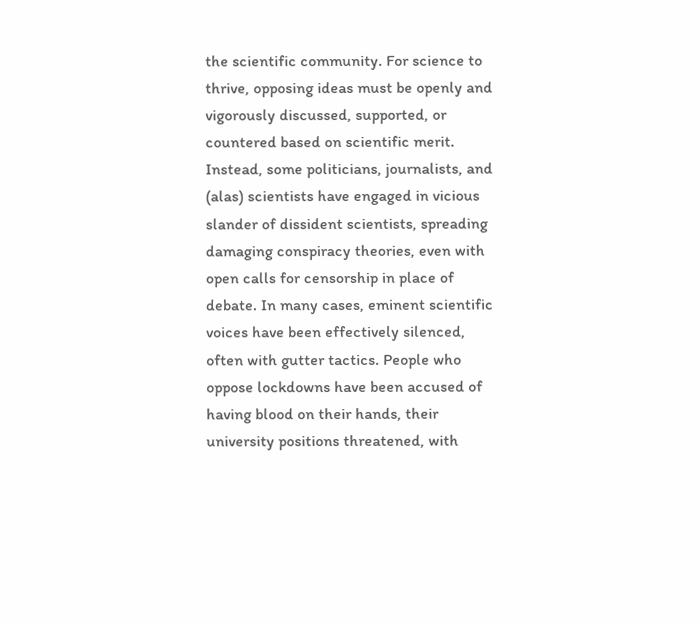the scientific community. For science to thrive, opposing ideas must be openly and vigorously discussed, supported, or countered based on scientific merit. Instead, some politicians, journalists, and (alas) scientists have engaged in vicious slander of dissident scientists, spreading damaging conspiracy theories, even with open calls for censorship in place of debate. In many cases, eminent scientific voices have been effectively silenced, often with gutter tactics. People who oppose lockdowns have been accused of having blood on their hands, their university positions threatened, with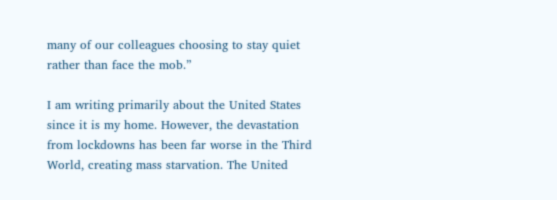many of our colleagues choosing to stay quiet rather than face the mob.”

I am writing primarily about the United States since it is my home. However, the devastation from lockdowns has been far worse in the Third World, creating mass starvation. The United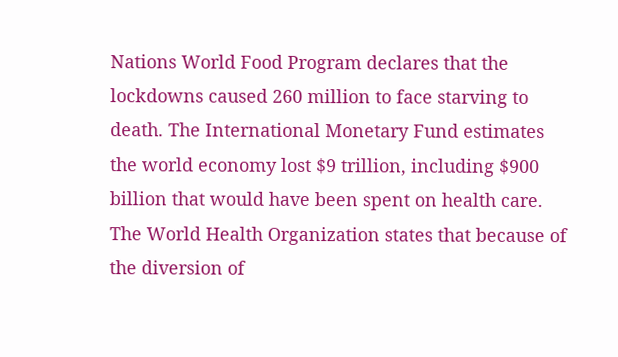Nations World Food Program declares that the lockdowns caused 260 million to face starving to death. The International Monetary Fund estimates the world economy lost $9 trillion, including $900 billion that would have been spent on health care. The World Health Organization states that because of the diversion of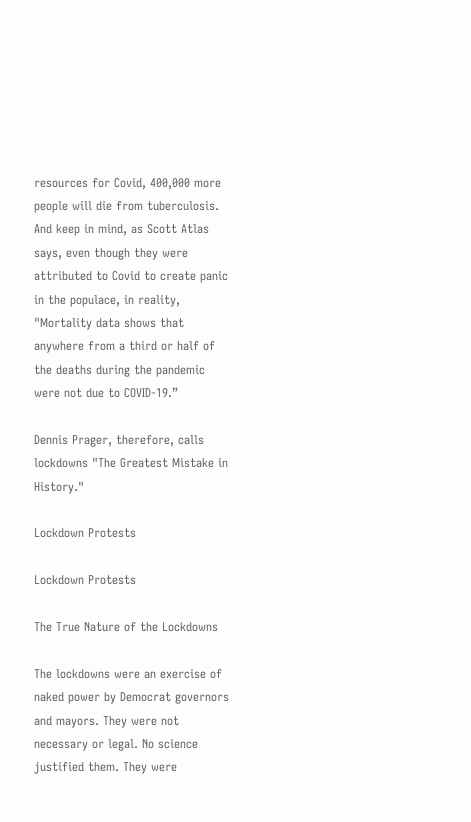resources for Covid, 400,000 more people will die from tuberculosis. And keep in mind, as Scott Atlas says, even though they were attributed to Covid to create panic in the populace, in reality, "Mortality data shows that anywhere from a third or half of the deaths during the pandemic were not due to COVID-19.”

Dennis Prager, therefore, calls lockdowns "The Greatest Mistake in History."

Lockdown Protests

Lockdown Protests

The True Nature of the Lockdowns

The lockdowns were an exercise of naked power by Democrat governors and mayors. They were not necessary or legal. No science justified them. They were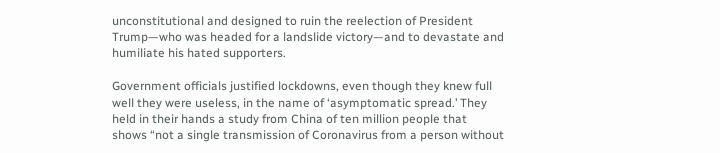unconstitutional and designed to ruin the reelection of President Trump—who was headed for a landslide victory—and to devastate and humiliate his hated supporters.

Government officials justified lockdowns, even though they knew full well they were useless, in the name of ‘asymptomatic spread.’ They held in their hands a study from China of ten million people that shows “not a single transmission of Coronavirus from a person without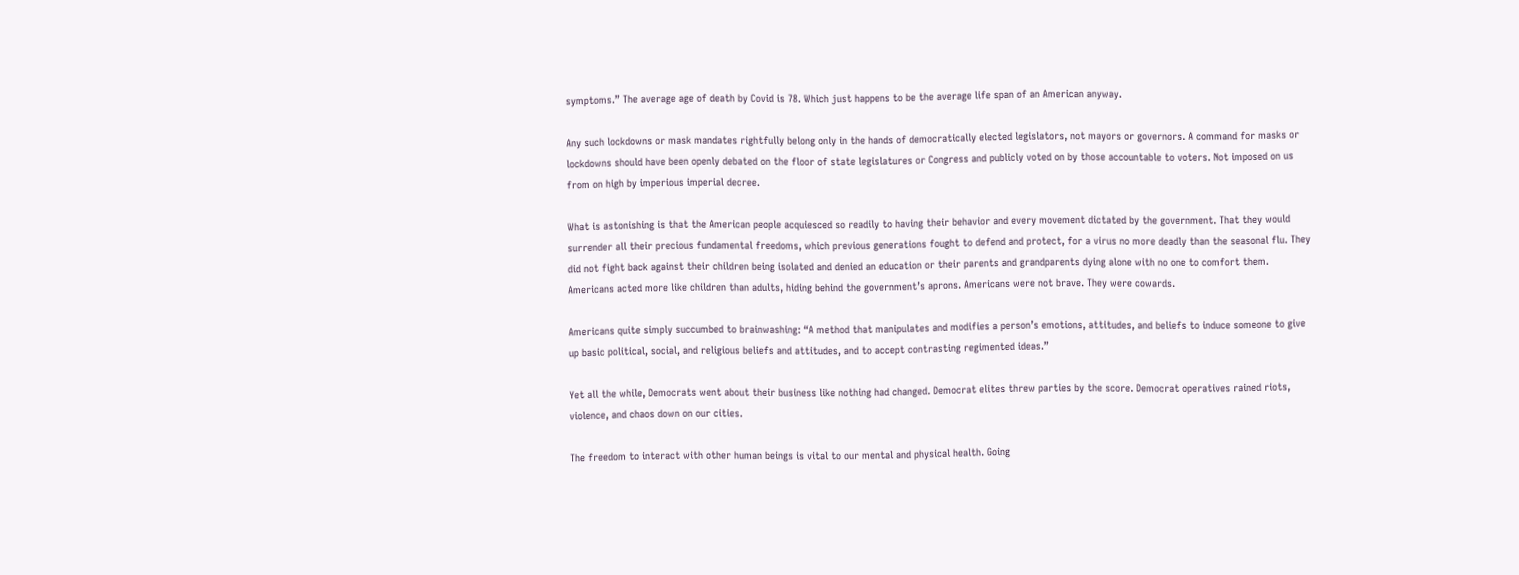symptoms.” The average age of death by Covid is 78. Which just happens to be the average life span of an American anyway.

Any such lockdowns or mask mandates rightfully belong only in the hands of democratically elected legislators, not mayors or governors. A command for masks or lockdowns should have been openly debated on the floor of state legislatures or Congress and publicly voted on by those accountable to voters. Not imposed on us from on high by imperious imperial decree.

What is astonishing is that the American people acquiesced so readily to having their behavior and every movement dictated by the government. That they would surrender all their precious fundamental freedoms, which previous generations fought to defend and protect, for a virus no more deadly than the seasonal flu. They did not fight back against their children being isolated and denied an education or their parents and grandparents dying alone with no one to comfort them. Americans acted more like children than adults, hiding behind the government’s aprons. Americans were not brave. They were cowards.

Americans quite simply succumbed to brainwashing: “A method that manipulates and modifies a person’s emotions, attitudes, and beliefs to induce someone to give up basic political, social, and religious beliefs and attitudes, and to accept contrasting regimented ideas.”

Yet all the while, Democrats went about their business like nothing had changed. Democrat elites threw parties by the score. Democrat operatives rained riots, violence, and chaos down on our cities.

The freedom to interact with other human beings is vital to our mental and physical health. Going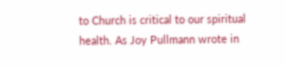to Church is critical to our spiritual health. As Joy Pullmann wrote in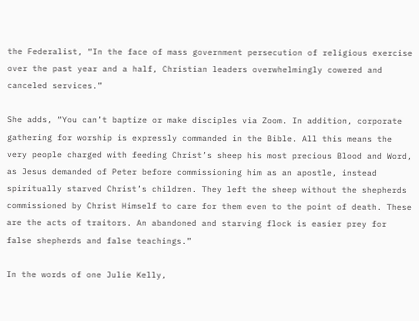the Federalist, “In the face of mass government persecution of religious exercise over the past year and a half, Christian leaders overwhelmingly cowered and canceled services.”

She adds, “You can’t baptize or make disciples via Zoom. In addition, corporate gathering for worship is expressly commanded in the Bible. All this means the very people charged with feeding Christ’s sheep his most precious Blood and Word, as Jesus demanded of Peter before commissioning him as an apostle, instead spiritually starved Christ’s children. They left the sheep without the shepherds commissioned by Christ Himself to care for them even to the point of death. These are the acts of traitors. An abandoned and starving flock is easier prey for false shepherds and false teachings.”

In the words of one Julie Kelly,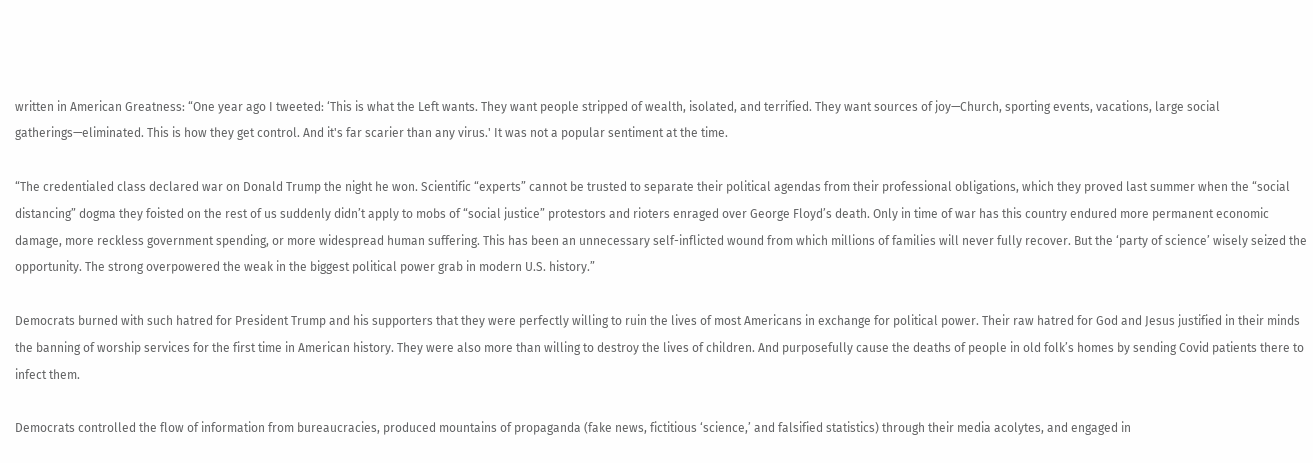written in American Greatness: “One year ago I tweeted: ‘This is what the Left wants. They want people stripped of wealth, isolated, and terrified. They want sources of joy—Church, sporting events, vacations, large social gatherings—eliminated. This is how they get control. And it's far scarier than any virus.' It was not a popular sentiment at the time.

“The credentialed class declared war on Donald Trump the night he won. Scientific “experts” cannot be trusted to separate their political agendas from their professional obligations, which they proved last summer when the “social distancing” dogma they foisted on the rest of us suddenly didn’t apply to mobs of “social justice” protestors and rioters enraged over George Floyd’s death. Only in time of war has this country endured more permanent economic damage, more reckless government spending, or more widespread human suffering. This has been an unnecessary self-inflicted wound from which millions of families will never fully recover. But the ‘party of science’ wisely seized the opportunity. The strong overpowered the weak in the biggest political power grab in modern U.S. history.”

Democrats burned with such hatred for President Trump and his supporters that they were perfectly willing to ruin the lives of most Americans in exchange for political power. Their raw hatred for God and Jesus justified in their minds the banning of worship services for the first time in American history. They were also more than willing to destroy the lives of children. And purposefully cause the deaths of people in old folk’s homes by sending Covid patients there to infect them.

Democrats controlled the flow of information from bureaucracies, produced mountains of propaganda (fake news, fictitious ‘science,’ and falsified statistics) through their media acolytes, and engaged in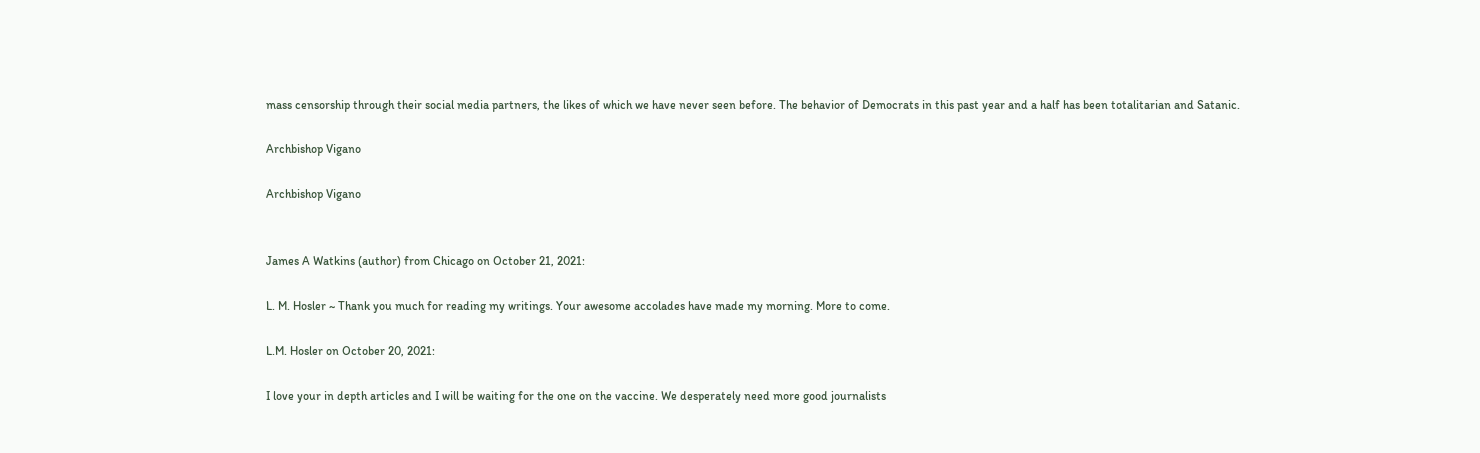mass censorship through their social media partners, the likes of which we have never seen before. The behavior of Democrats in this past year and a half has been totalitarian and Satanic.

Archbishop Vigano

Archbishop Vigano


James A Watkins (author) from Chicago on October 21, 2021:

L. M. Hosler ~ Thank you much for reading my writings. Your awesome accolades have made my morning. More to come.

L.M. Hosler on October 20, 2021:

I love your in depth articles and I will be waiting for the one on the vaccine. We desperately need more good journalists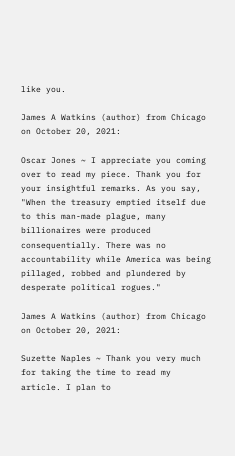like you.

James A Watkins (author) from Chicago on October 20, 2021:

Oscar Jones ~ I appreciate you coming over to read my piece. Thank you for your insightful remarks. As you say, "When the treasury emptied itself due to this man-made plague, many billionaires were produced consequentially. There was no accountability while America was being pillaged, robbed and plundered by desperate political rogues."

James A Watkins (author) from Chicago on October 20, 2021:

Suzette Naples ~ Thank you very much for taking the time to read my article. I plan to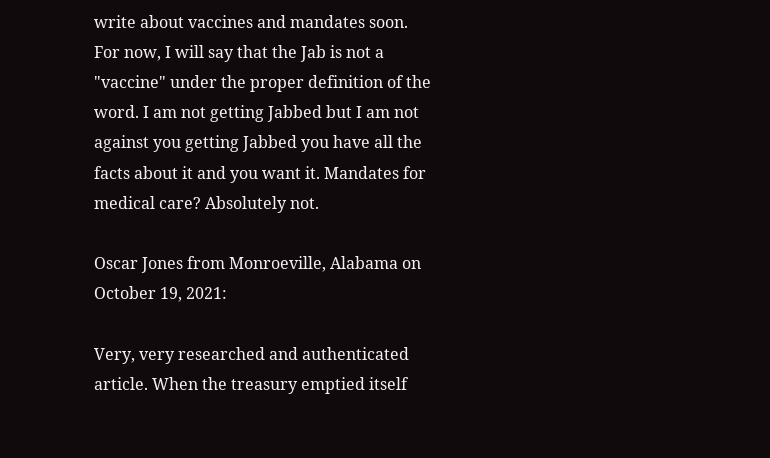write about vaccines and mandates soon. For now, I will say that the Jab is not a "vaccine" under the proper definition of the word. I am not getting Jabbed but I am not against you getting Jabbed you have all the facts about it and you want it. Mandates for medical care? Absolutely not.

Oscar Jones from Monroeville, Alabama on October 19, 2021:

Very, very researched and authenticated article. When the treasury emptied itself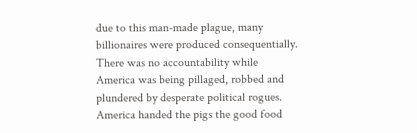due to this man-made plague, many billionaires were produced consequentially. There was no accountability while America was being pillaged, robbed and plundered by desperate political rogues. America handed the pigs the good food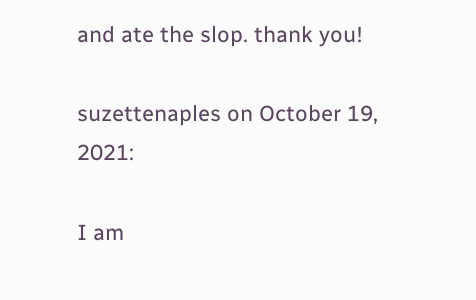and ate the slop. thank you!

suzettenaples on October 19, 2021:

I am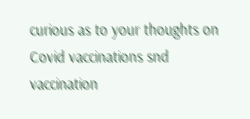curious as to your thoughts on Covid vaccinations snd vaccination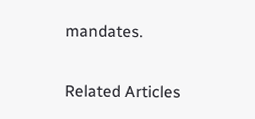mandates.

Related Articles